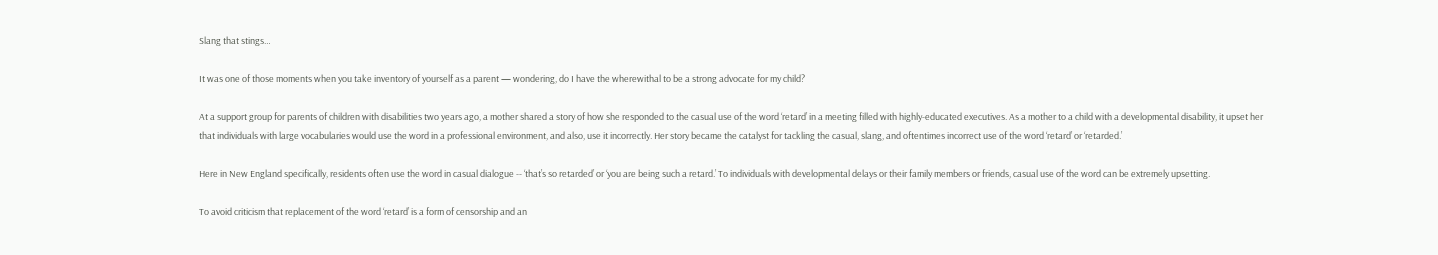Slang that stings…

It was one of those moments when you take inventory of yourself as a parent — wondering, do I have the wherewithal to be a strong advocate for my child?

At a support group for parents of children with disabilities two years ago, a mother shared a story of how she responded to the casual use of the word ‘retard’ in a meeting filled with highly-educated executives. As a mother to a child with a developmental disability, it upset her that individuals with large vocabularies would use the word in a professional environment, and also, use it incorrectly. Her story became the catalyst for tackling the casual, slang, and oftentimes incorrect use of the word ‘retard’ or ‘retarded.’

Here in New England specifically, residents often use the word in casual dialogue -- ‘that’s so retarded’ or ‘you are being such a retard.’ To individuals with developmental delays or their family members or friends, casual use of the word can be extremely upsetting.

To avoid criticism that replacement of the word ‘retard’ is a form of censorship and an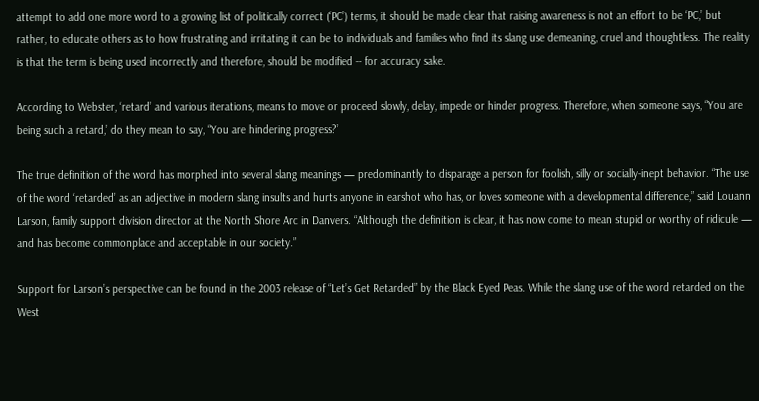attempt to add one more word to a growing list of politically correct (‘PC’) terms, it should be made clear that raising awareness is not an effort to be ‘PC,’ but rather, to educate others as to how frustrating and irritating it can be to individuals and families who find its slang use demeaning, cruel and thoughtless. The reality is that the term is being used incorrectly and therefore, should be modified -- for accuracy sake.

According to Webster, ‘retard’ and various iterations, means to move or proceed slowly, delay, impede or hinder progress. Therefore, when someone says, “You are being such a retard,’ do they mean to say, “You are hindering progress?’

The true definition of the word has morphed into several slang meanings — predominantly to disparage a person for foolish, silly or socially-inept behavior. “The use of the word ‘retarded’ as an adjective in modern slang insults and hurts anyone in earshot who has, or loves someone with a developmental difference,” said Louann Larson, family support division director at the North Shore Arc in Danvers. “Although the definition is clear, it has now come to mean stupid or worthy of ridicule — and has become commonplace and acceptable in our society.”

Support for Larson’s perspective can be found in the 2003 release of “Let’s Get Retarded” by the Black Eyed Peas. While the slang use of the word retarded on the West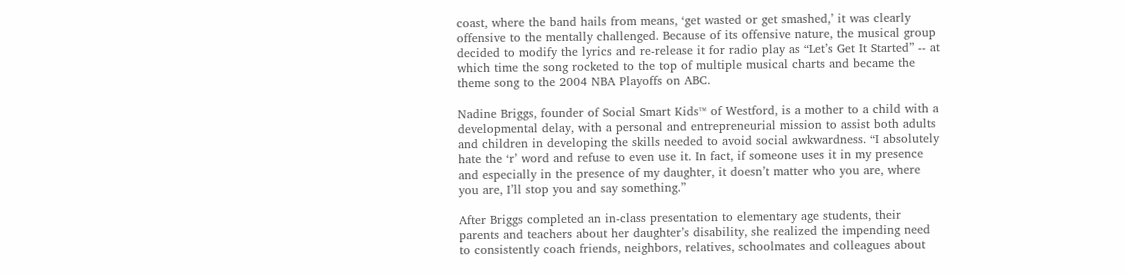coast, where the band hails from means, ‘get wasted or get smashed,’ it was clearly offensive to the mentally challenged. Because of its offensive nature, the musical group decided to modify the lyrics and re-release it for radio play as “Let’s Get It Started” -- at which time the song rocketed to the top of multiple musical charts and became the theme song to the 2004 NBA Playoffs on ABC.

Nadine Briggs, founder of Social Smart Kids™ of Westford, is a mother to a child with a developmental delay, with a personal and entrepreneurial mission to assist both adults and children in developing the skills needed to avoid social awkwardness. “I absolutely hate the ‘r’ word and refuse to even use it. In fact, if someone uses it in my presence and especially in the presence of my daughter, it doesn’t matter who you are, where you are, I’ll stop you and say something.”

After Briggs completed an in-class presentation to elementary age students, their parents and teachers about her daughter’s disability, she realized the impending need to consistently coach friends, neighbors, relatives, schoolmates and colleagues about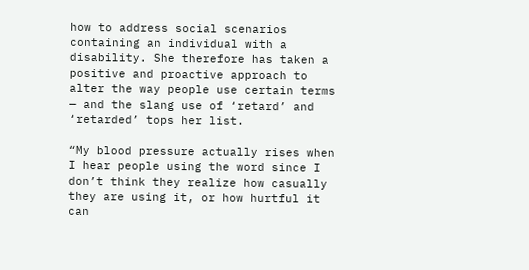how to address social scenarios containing an individual with a disability. She therefore has taken a positive and proactive approach to alter the way people use certain terms — and the slang use of ‘retard’ and ‘retarded’ tops her list.

“My blood pressure actually rises when I hear people using the word since I don’t think they realize how casually they are using it, or how hurtful it can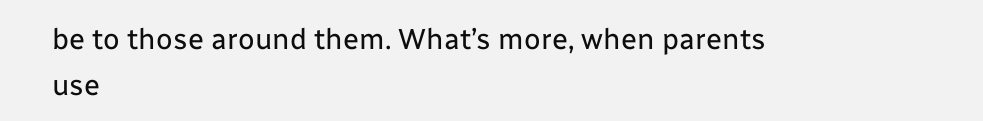be to those around them. What’s more, when parents use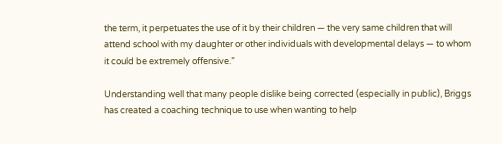the term, it perpetuates the use of it by their children — the very same children that will attend school with my daughter or other individuals with developmental delays — to whom it could be extremely offensive.”

Understanding well that many people dislike being corrected (especially in public), Briggs has created a coaching technique to use when wanting to help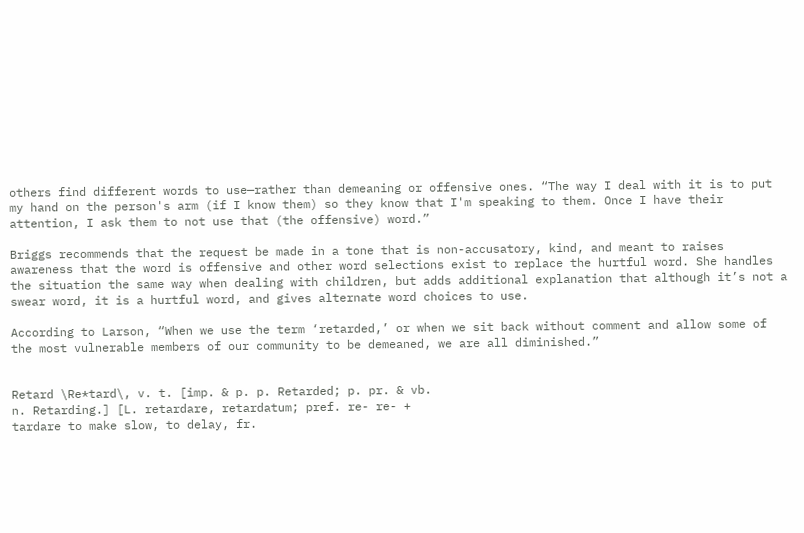others find different words to use—rather than demeaning or offensive ones. “The way I deal with it is to put my hand on the person's arm (if I know them) so they know that I'm speaking to them. Once I have their attention, I ask them to not use that (the offensive) word.”

Briggs recommends that the request be made in a tone that is non-accusatory, kind, and meant to raises awareness that the word is offensive and other word selections exist to replace the hurtful word. She handles the situation the same way when dealing with children, but adds additional explanation that although it’s not a swear word, it is a hurtful word, and gives alternate word choices to use.

According to Larson, “When we use the term ‘retarded,’ or when we sit back without comment and allow some of the most vulnerable members of our community to be demeaned, we are all diminished.”


Retard \Re*tard\, v. t. [imp. & p. p. Retarded; p. pr. & vb.
n. Retarding.] [L. retardare, retardatum; pref. re- re- +
tardare to make slow, to delay, fr.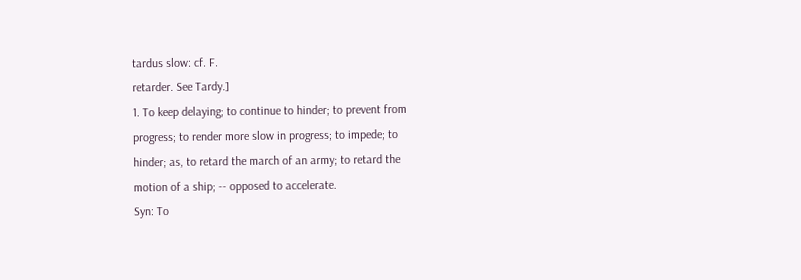tardus slow: cf. F.
retarder. See Tardy.]
1. To keep delaying; to continue to hinder; to prevent from
progress; to render more slow in progress; to impede; to
hinder; as, to retard the march of an army; to retard the
motion of a ship; -- opposed to accelerate.
Syn: To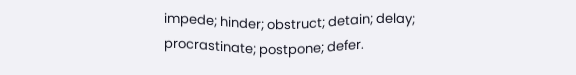impede; hinder; obstruct; detain; delay;
procrastinate; postpone; defer.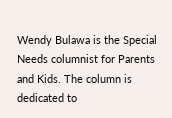Wendy Bulawa is the Special Needs columnist for Parents and Kids. The column is dedicated to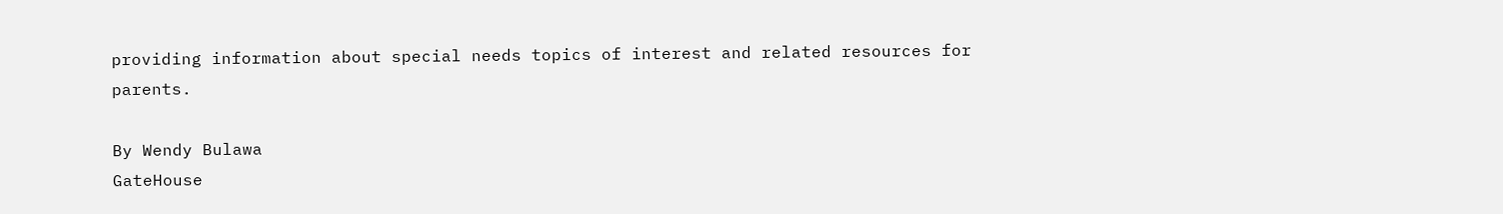providing information about special needs topics of interest and related resources for parents.

By Wendy Bulawa
GateHouse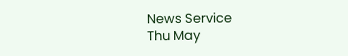News Service
Thu May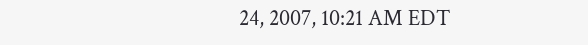24, 2007, 10:21 AM EDT